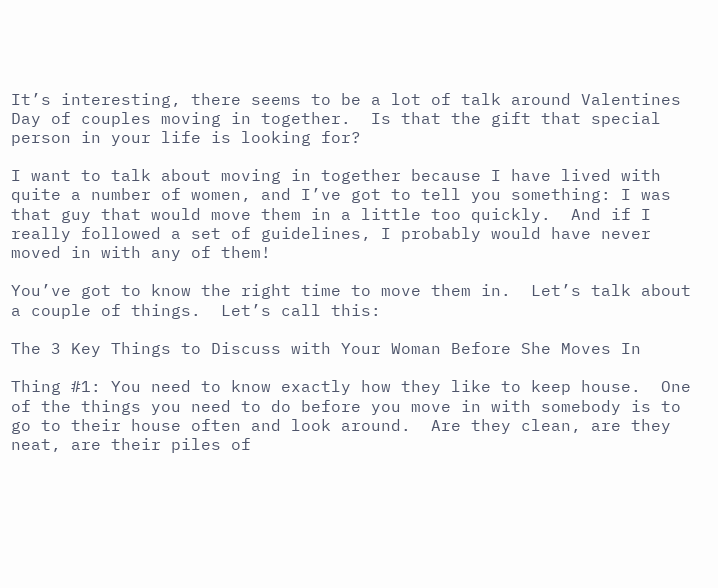It’s interesting, there seems to be a lot of talk around Valentines Day of couples moving in together.  Is that the gift that special person in your life is looking for?

I want to talk about moving in together because I have lived with quite a number of women, and I’ve got to tell you something: I was that guy that would move them in a little too quickly.  And if I really followed a set of guidelines, I probably would have never moved in with any of them!

You’ve got to know the right time to move them in.  Let’s talk about a couple of things.  Let’s call this:

The 3 Key Things to Discuss with Your Woman Before She Moves In

Thing #1: You need to know exactly how they like to keep house.  One of the things you need to do before you move in with somebody is to go to their house often and look around.  Are they clean, are they neat, are their piles of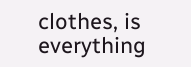clothes, is everything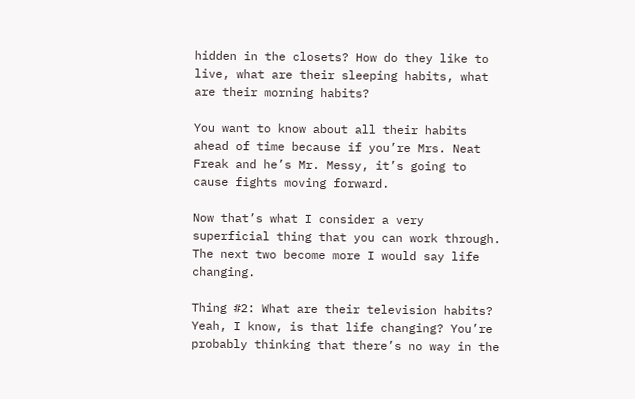hidden in the closets? How do they like to live, what are their sleeping habits, what are their morning habits?

You want to know about all their habits ahead of time because if you’re Mrs. Neat Freak and he’s Mr. Messy, it’s going to cause fights moving forward.

Now that’s what I consider a very superficial thing that you can work through.  The next two become more I would say life changing.

Thing #2: What are their television habits?  Yeah, I know, is that life changing? You’re probably thinking that there’s no way in the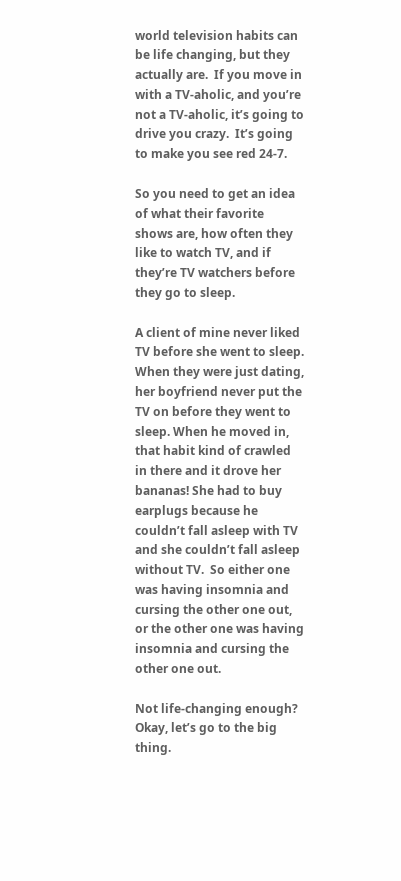world television habits can be life changing, but they actually are.  If you move in with a TV-aholic, and you’re not a TV-aholic, it’s going to drive you crazy.  It’s going to make you see red 24-7.

So you need to get an idea of what their favorite shows are, how often they like to watch TV, and if they’re TV watchers before they go to sleep.

A client of mine never liked TV before she went to sleep.  When they were just dating, her boyfriend never put the TV on before they went to sleep. When he moved in, that habit kind of crawled in there and it drove her bananas! She had to buy earplugs because he couldn’t fall asleep with TV and she couldn’t fall asleep without TV.  So either one was having insomnia and cursing the other one out, or the other one was having insomnia and cursing the other one out.

Not life-changing enough?  Okay, let’s go to the big thing.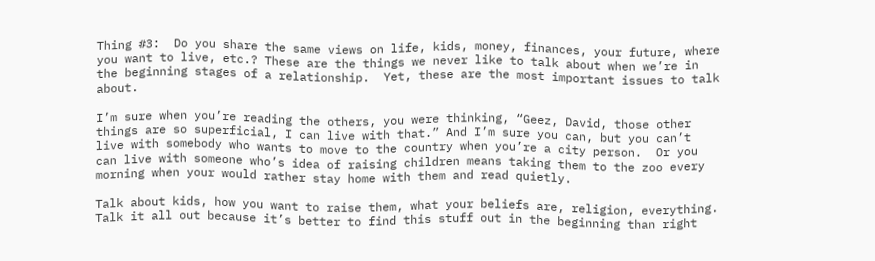Thing #3:  Do you share the same views on life, kids, money, finances, your future, where you want to live, etc.? These are the things we never like to talk about when we’re in the beginning stages of a relationship.  Yet, these are the most important issues to talk about.

I’m sure when you’re reading the others, you were thinking, “Geez, David, those other things are so superficial, I can live with that.” And I’m sure you can, but you can’t live with somebody who wants to move to the country when you’re a city person.  Or you can live with someone who’s idea of raising children means taking them to the zoo every morning when your would rather stay home with them and read quietly.

Talk about kids, how you want to raise them, what your beliefs are, religion, everything.  Talk it all out because it’s better to find this stuff out in the beginning than right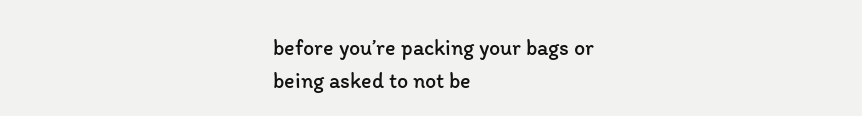before you’re packing your bags or being asked to not be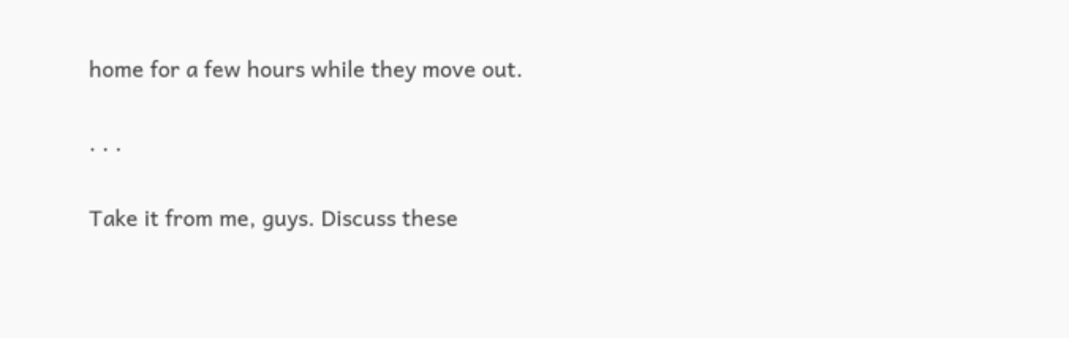home for a few hours while they move out.

. . .

Take it from me, guys. Discuss these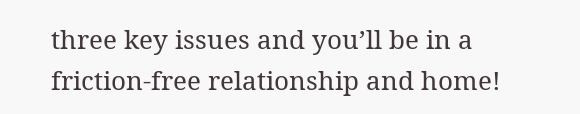three key issues and you’ll be in a friction-free relationship and home!